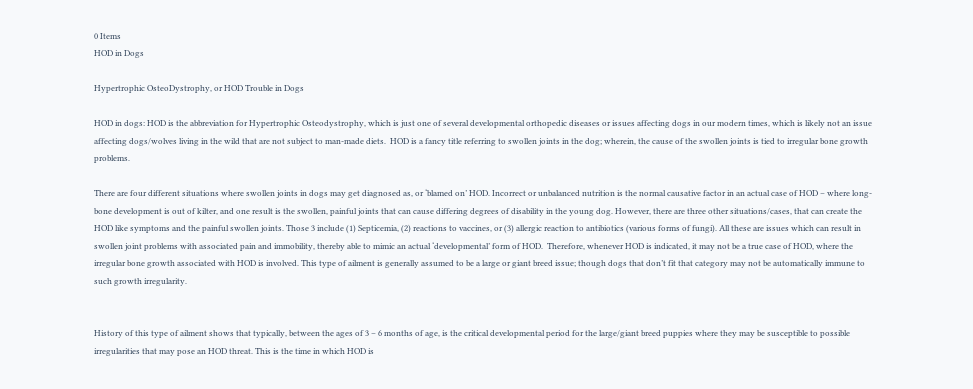0 Items
HOD in Dogs

Hypertrophic OsteoDystrophy, or HOD Trouble in Dogs

HOD in dogs: HOD is the abbreviation for Hypertrophic Osteodystrophy, which is just one of several developmental orthopedic diseases or issues affecting dogs in our modern times, which is likely not an issue affecting dogs/wolves living in the wild that are not subject to man-made diets.  HOD is a fancy title referring to swollen joints in the dog; wherein, the cause of the swollen joints is tied to irregular bone growth problems.

There are four different situations where swollen joints in dogs may get diagnosed as, or ‘blamed on’ HOD. Incorrect or unbalanced nutrition is the normal causative factor in an actual case of HOD – where long-bone development is out of kilter, and one result is the swollen, painful joints that can cause differing degrees of disability in the young dog. However, there are three other situations/cases, that can create the HOD like symptoms and the painful swollen joints. Those 3 include (1) Septicemia, (2) reactions to vaccines, or (3) allergic reaction to antibiotics (various forms of fungi). All these are issues which can result in swollen joint problems with associated pain and immobility, thereby able to mimic an actual ‘developmental’ form of HOD.  Therefore, whenever HOD is indicated, it may not be a true case of HOD, where the irregular bone growth associated with HOD is involved. This type of ailment is generally assumed to be a large or giant breed issue; though dogs that don’t fit that category may not be automatically immune to such growth irregularity.


History of this type of ailment shows that typically, between the ages of 3 – 6 months of age, is the critical developmental period for the large/giant breed puppies where they may be susceptible to possible irregularities that may pose an HOD threat. This is the time in which HOD is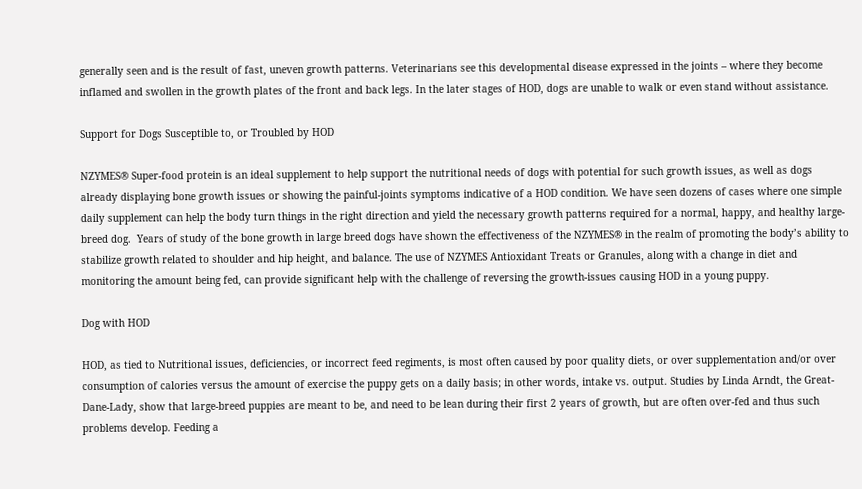generally seen and is the result of fast, uneven growth patterns. Veterinarians see this developmental disease expressed in the joints – where they become inflamed and swollen in the growth plates of the front and back legs. In the later stages of HOD, dogs are unable to walk or even stand without assistance.

Support for Dogs Susceptible to, or Troubled by HOD

NZYMES® Super-food protein is an ideal supplement to help support the nutritional needs of dogs with potential for such growth issues, as well as dogs already displaying bone growth issues or showing the painful-joints symptoms indicative of a HOD condition. We have seen dozens of cases where one simple daily supplement can help the body turn things in the right direction and yield the necessary growth patterns required for a normal, happy, and healthy large-breed dog.  Years of study of the bone growth in large breed dogs have shown the effectiveness of the NZYMES® in the realm of promoting the body’s ability to stabilize growth related to shoulder and hip height, and balance. The use of NZYMES Antioxidant Treats or Granules, along with a change in diet and monitoring the amount being fed, can provide significant help with the challenge of reversing the growth-issues causing HOD in a young puppy.

Dog with HOD

HOD, as tied to Nutritional issues, deficiencies, or incorrect feed regiments, is most often caused by poor quality diets, or over supplementation and/or over consumption of calories versus the amount of exercise the puppy gets on a daily basis; in other words, intake vs. output. Studies by Linda Arndt, the Great-Dane-Lady, show that large-breed puppies are meant to be, and need to be lean during their first 2 years of growth, but are often over-fed and thus such problems develop. Feeding a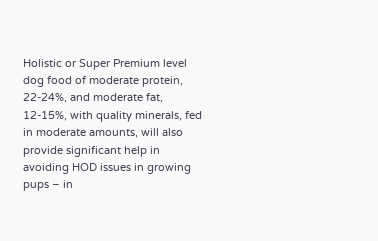Holistic or Super Premium level dog food of moderate protein, 22-24%, and moderate fat, 12-15%, with quality minerals, fed in moderate amounts, will also provide significant help in avoiding HOD issues in growing pups – in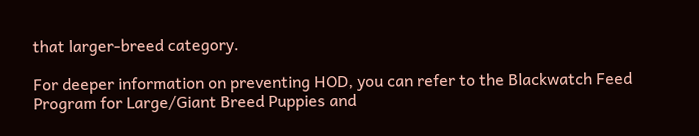that larger-breed category.

For deeper information on preventing HOD, you can refer to the Blackwatch Feed Program for Large/Giant Breed Puppies and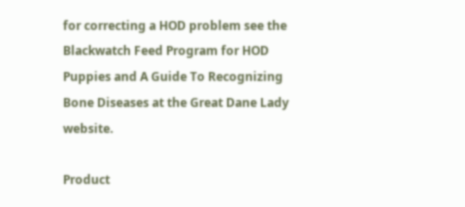for correcting a HOD problem see the Blackwatch Feed Program for HOD Puppies and A Guide To Recognizing Bone Diseases at the Great Dane Lady website.

Product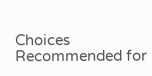Choices Recommended for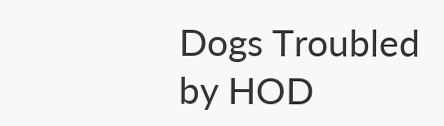Dogs Troubled by HOD